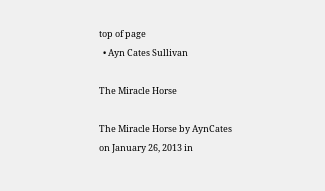top of page
  • Ayn Cates Sullivan

The Miracle Horse

The Miracle Horse by AynCates on January 26, 2013 in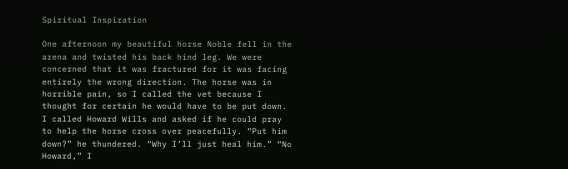Spiritual Inspiration

One afternoon my beautiful horse Noble fell in the arena and twisted his back hind leg. We were concerned that it was fractured for it was facing entirely the wrong direction. The horse was in horrible pain, so I called the vet because I thought for certain he would have to be put down. I called Howard Wills and asked if he could pray to help the horse cross over peacefully. “Put him down?” he thundered. “Why I’ll just heal him.” “No Howard,” I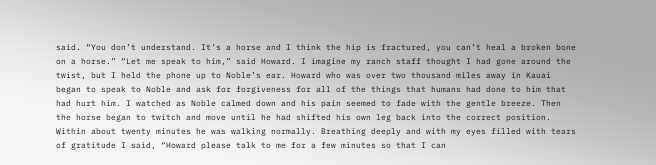said. “You don’t understand. It’s a horse and I think the hip is fractured, you can’t heal a broken bone on a horse.” “Let me speak to him,” said Howard. I imagine my ranch staff thought I had gone around the twist, but I held the phone up to Noble’s ear. Howard who was over two thousand miles away in Kauai began to speak to Noble and ask for forgiveness for all of the things that humans had done to him that had hurt him. I watched as Noble calmed down and his pain seemed to fade with the gentle breeze. Then the horse began to twitch and move until he had shifted his own leg back into the correct position. Within about twenty minutes he was walking normally. Breathing deeply and with my eyes filled with tears of gratitude I said, “Howard please talk to me for a few minutes so that I can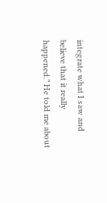integrate what I saw and believe that it really happened.” He told me about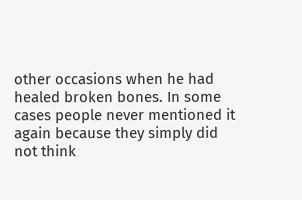other occasions when he had healed broken bones. In some cases people never mentioned it again because they simply did not think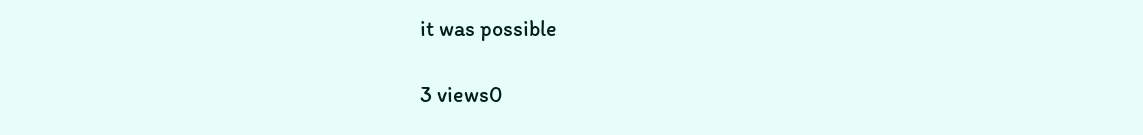it was possible

3 views0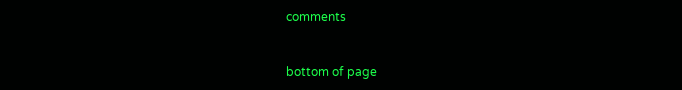comments


bottom of page